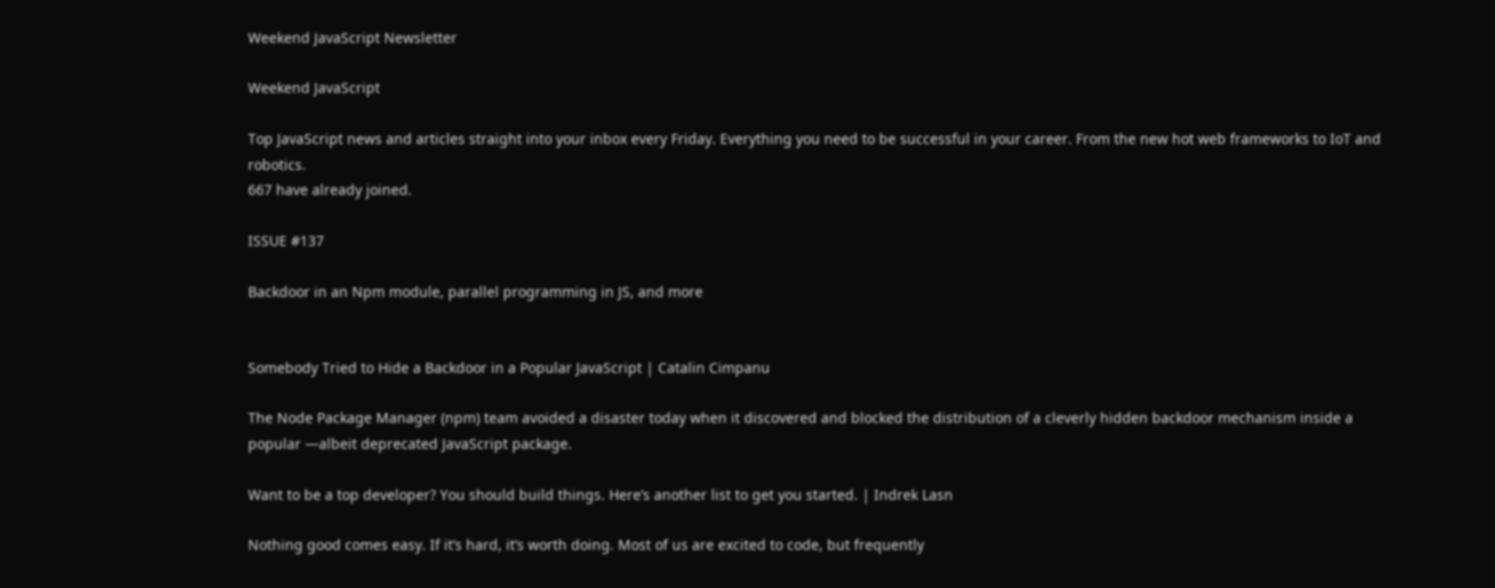Weekend JavaScript Newsletter

Weekend JavaScript

Top JavaScript news and articles straight into your inbox every Friday. Everything you need to be successful in your career. From the new hot web frameworks to IoT and robotics.
667 have already joined.

ISSUE #137

Backdoor in an Npm module, parallel programming in JS, and more


Somebody Tried to Hide a Backdoor in a Popular JavaScript | Catalin Cimpanu

The Node Package Manager (npm) team avoided a disaster today when it discovered and blocked the distribution of a cleverly hidden backdoor mechanism inside a popular —albeit deprecated JavaScript package.

Want to be a top developer? You should build things. Here’s another list to get you started. | Indrek Lasn

Nothing good comes easy. If it’s hard, it’s worth doing. Most of us are excited to code, but frequently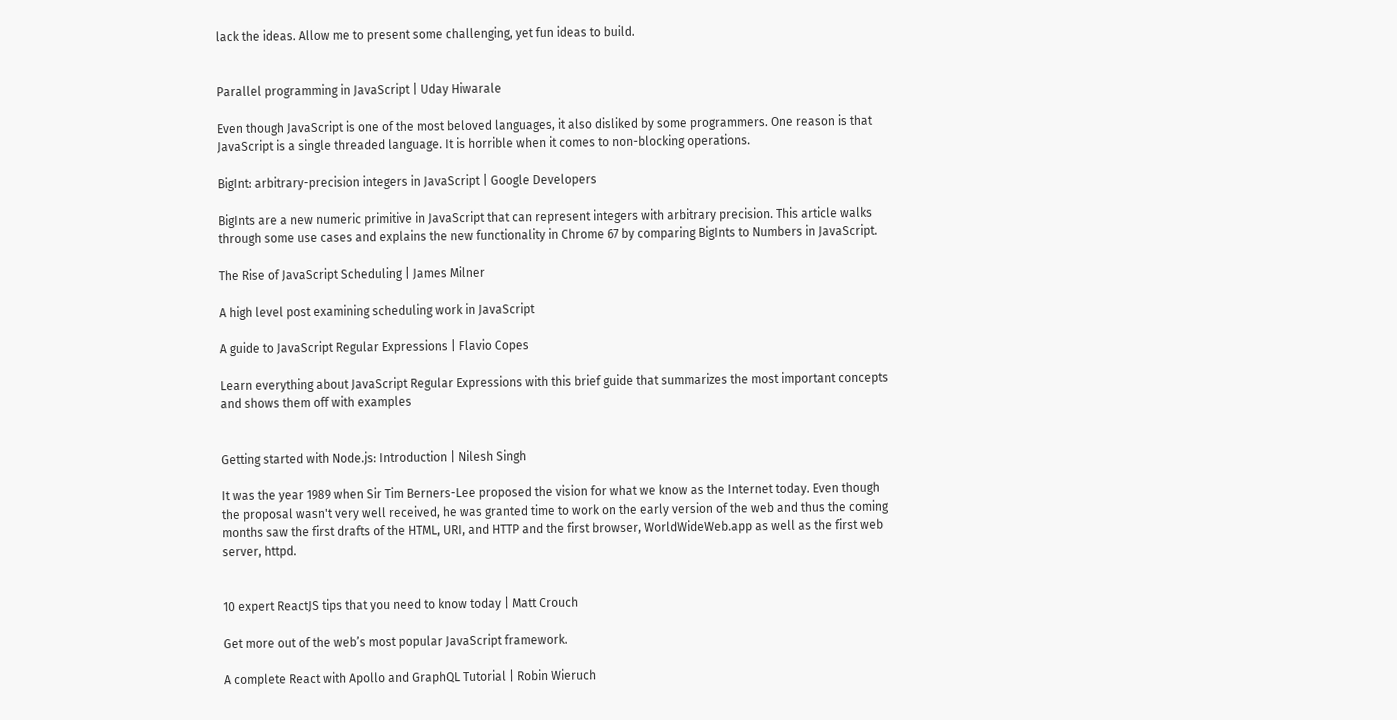lack the ideas. Allow me to present some challenging, yet fun ideas to build.


Parallel programming in JavaScript | Uday Hiwarale

Even though JavaScript is one of the most beloved languages, it also disliked by some programmers. One reason is that JavaScript is a single threaded language. It is horrible when it comes to non-blocking operations.

BigInt: arbitrary-precision integers in JavaScript | Google Developers

BigInts are a new numeric primitive in JavaScript that can represent integers with arbitrary precision. This article walks through some use cases and explains the new functionality in Chrome 67 by comparing BigInts to Numbers in JavaScript.

The Rise of JavaScript Scheduling | James Milner

A high level post examining scheduling work in JavaScript

A guide to JavaScript Regular Expressions | Flavio Copes

Learn everything about JavaScript Regular Expressions with this brief guide that summarizes the most important concepts and shows them off with examples


Getting started with Node.js: Introduction | Nilesh Singh

It was the year 1989 when Sir Tim Berners-Lee proposed the vision for what we know as the Internet today. Even though the proposal wasn't very well received, he was granted time to work on the early version of the web and thus the coming months saw the first drafts of the HTML, URI, and HTTP and the first browser, WorldWideWeb.app as well as the first web server, httpd.


10 expert ReactJS tips that you need to know today | Matt Crouch

Get more out of the web’s most popular JavaScript framework.

A complete React with Apollo and GraphQL Tutorial | Robin Wieruch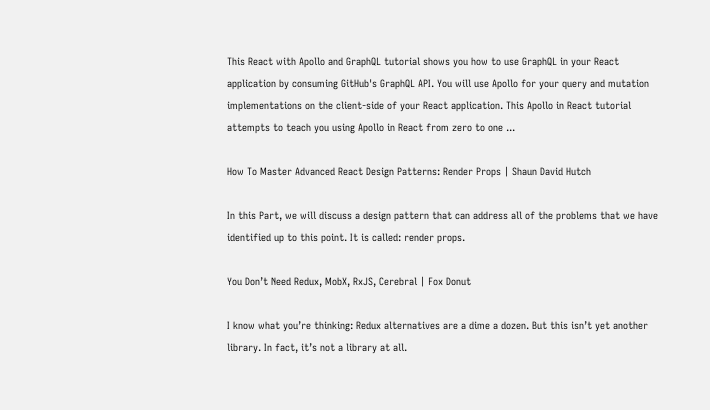This React with Apollo and GraphQL tutorial shows you how to use GraphQL in your React application by consuming GitHub's GraphQL API. You will use Apollo for your query and mutation implementations on the client-side of your React application. This Apollo in React tutorial attempts to teach you using Apollo in React from zero to one ...

How To Master Advanced React Design Patterns: Render Props | Shaun David Hutch

In this Part, we will discuss a design pattern that can address all of the problems that we have identified up to this point. It is called: render props.

You Don’t Need Redux, MobX, RxJS, Cerebral | Fox Donut

I know what you’re thinking: Redux alternatives are a dime a dozen. But this isn’t yet another library. In fact, it’s not a library at all.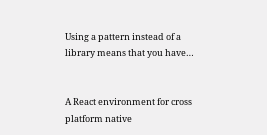Using a pattern instead of a library means that you have…


A React environment for cross platform native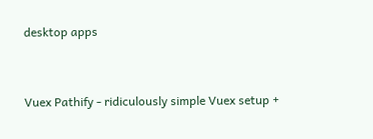desktop apps


Vuex Pathify - ridiculously simple Vuex setup +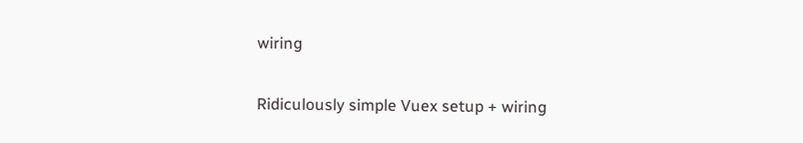wiring

Ridiculously simple Vuex setup + wiring